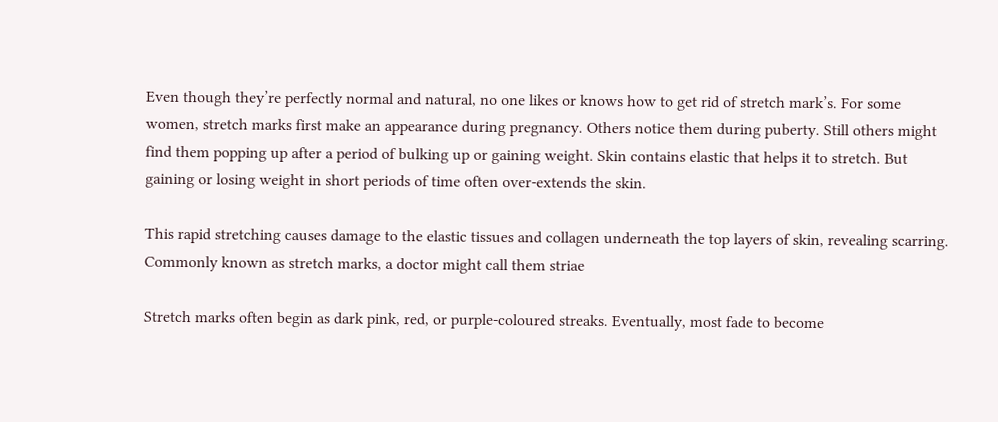Even though they’re perfectly normal and natural, no one likes or knows how to get rid of stretch mark’s. For some women, stretch marks first make an appearance during pregnancy. Others notice them during puberty. Still others might find them popping up after a period of bulking up or gaining weight. Skin contains elastic that helps it to stretch. But gaining or losing weight in short periods of time often over-extends the skin.

This rapid stretching causes damage to the elastic tissues and collagen underneath the top layers of skin, revealing scarring. Commonly known as stretch marks, a doctor might call them striae

Stretch marks often begin as dark pink, red, or purple-coloured streaks. Eventually, most fade to become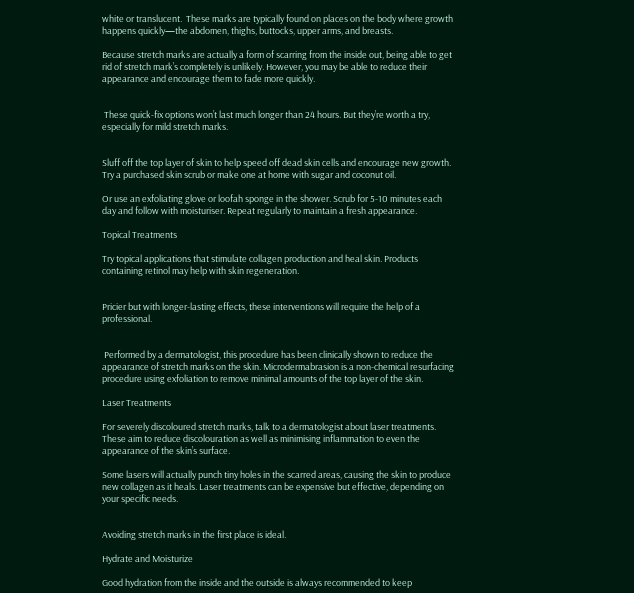white or translucent.  These marks are typically found on places on the body where growth happens quickly—the abdomen, thighs, buttocks, upper arms, and breasts.

Because stretch marks are actually a form of scarring from the inside out, being able to get rid of stretch mark’s completely is unlikely. However, you may be able to reduce their appearance and encourage them to fade more quickly.


 These quick-fix options won’t last much longer than 24 hours. But they’re worth a try, especially for mild stretch marks.


Sluff off the top layer of skin to help speed off dead skin cells and encourage new growth. Try a purchased skin scrub or make one at home with sugar and coconut oil.

Or use an exfoliating glove or loofah sponge in the shower. Scrub for 5-10 minutes each day and follow with moisturiser. Repeat regularly to maintain a fresh appearance.

Topical Treatments

Try topical applications that stimulate collagen production and heal skin. Products containing retinol may help with skin regeneration.


Pricier but with longer-lasting effects, these interventions will require the help of a professional.


 Performed by a dermatologist, this procedure has been clinically shown to reduce the appearance of stretch marks on the skin. Microdermabrasion is a non-chemical resurfacing procedure using exfoliation to remove minimal amounts of the top layer of the skin.

Laser Treatments

For severely discoloured stretch marks, talk to a dermatologist about laser treatments. These aim to reduce discolouration as well as minimising inflammation to even the appearance of the skin’s surface.

Some lasers will actually punch tiny holes in the scarred areas, causing the skin to produce new collagen as it heals. Laser treatments can be expensive but effective, depending on your specific needs.


Avoiding stretch marks in the first place is ideal.

Hydrate and Moisturize

Good hydration from the inside and the outside is always recommended to keep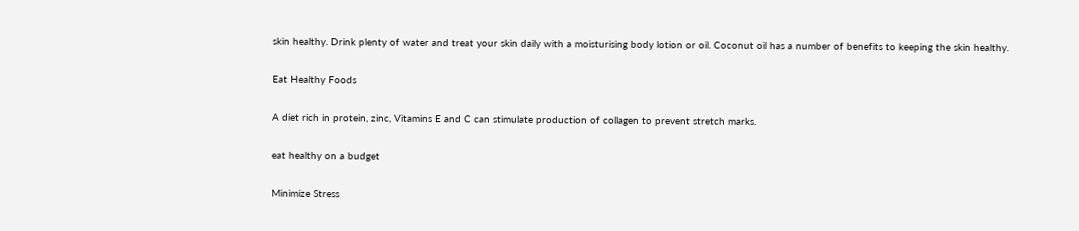skin healthy. Drink plenty of water and treat your skin daily with a moisturising body lotion or oil. Coconut oil has a number of benefits to keeping the skin healthy.

Eat Healthy Foods

A diet rich in protein, zinc, Vitamins E and C can stimulate production of collagen to prevent stretch marks.

eat healthy on a budget

Minimize Stress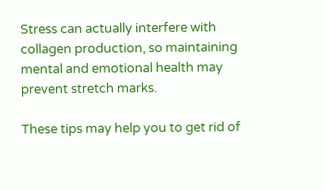Stress can actually interfere with collagen production, so maintaining mental and emotional health may prevent stretch marks.

These tips may help you to get rid of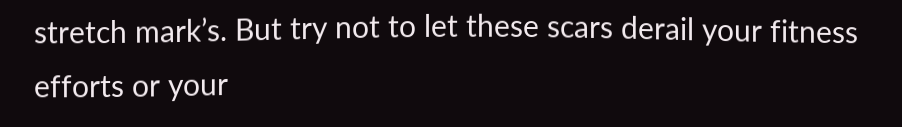stretch mark’s. But try not to let these scars derail your fitness efforts or your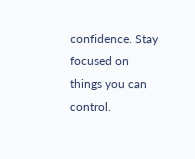confidence. Stay focused on things you can control.